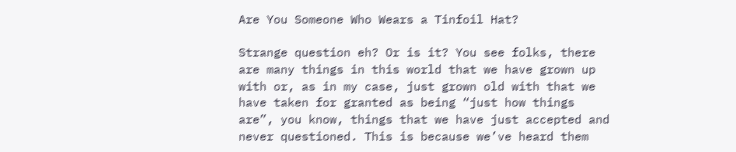Are You Someone Who Wears a Tinfoil Hat?

Strange question eh? Or is it? You see folks, there are many things in this world that we have grown up with or, as in my case, just grown old with that we have taken for granted as being “just how things are”, you know, things that we have just accepted and never questioned. This is because we’ve heard them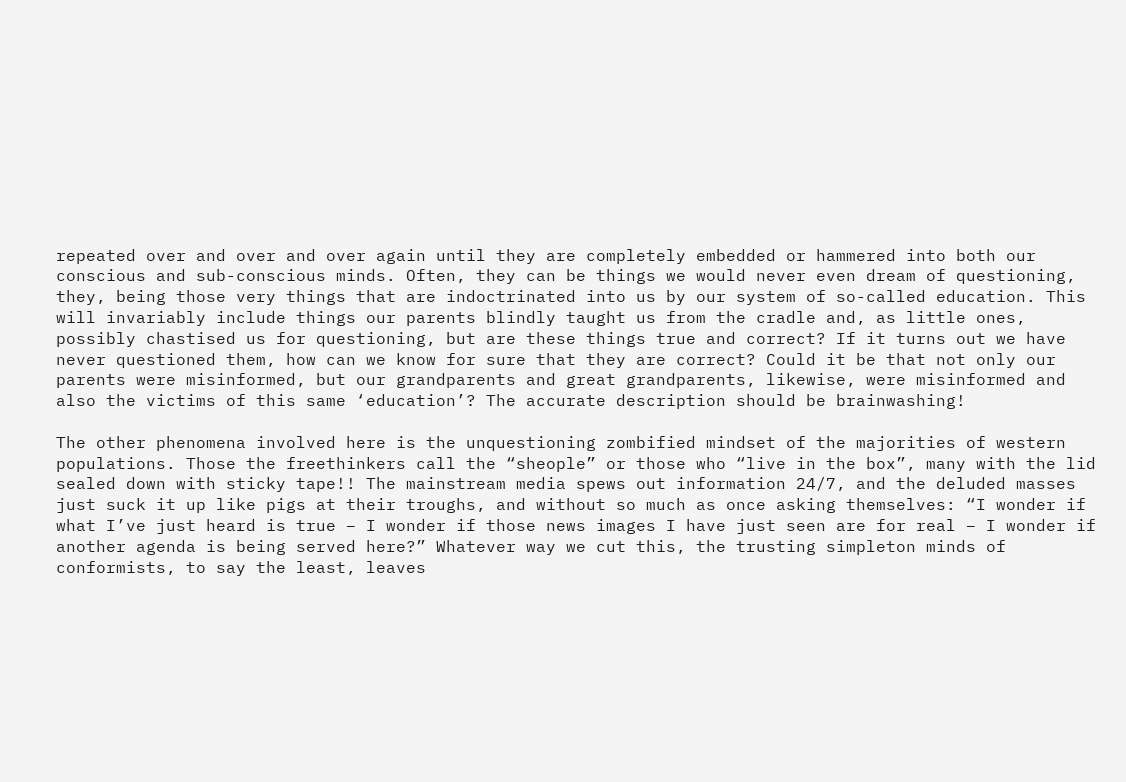repeated over and over and over again until they are completely embedded or hammered into both our conscious and sub-conscious minds. Often, they can be things we would never even dream of questioning, they, being those very things that are indoctrinated into us by our system of so-called education. This will invariably include things our parents blindly taught us from the cradle and, as little ones, possibly chastised us for questioning, but are these things true and correct? If it turns out we have never questioned them, how can we know for sure that they are correct? Could it be that not only our parents were misinformed, but our grandparents and great grandparents, likewise, were misinformed and also the victims of this same ‘education’? The accurate description should be brainwashing!

The other phenomena involved here is the unquestioning zombified mindset of the majorities of western populations. Those the freethinkers call the “sheople” or those who “live in the box”, many with the lid sealed down with sticky tape!! The mainstream media spews out information 24/7, and the deluded masses just suck it up like pigs at their troughs, and without so much as once asking themselves: “I wonder if what I’ve just heard is true – I wonder if those news images I have just seen are for real – I wonder if another agenda is being served here?” Whatever way we cut this, the trusting simpleton minds of conformists, to say the least, leaves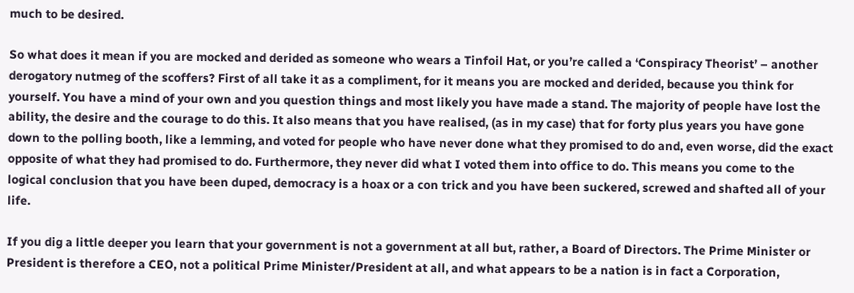much to be desired.

So what does it mean if you are mocked and derided as someone who wears a Tinfoil Hat, or you’re called a ‘Conspiracy Theorist’ – another derogatory nutmeg of the scoffers? First of all take it as a compliment, for it means you are mocked and derided, because you think for yourself. You have a mind of your own and you question things and most likely you have made a stand. The majority of people have lost the ability, the desire and the courage to do this. It also means that you have realised, (as in my case) that for forty plus years you have gone down to the polling booth, like a lemming, and voted for people who have never done what they promised to do and, even worse, did the exact opposite of what they had promised to do. Furthermore, they never did what I voted them into office to do. This means you come to the logical conclusion that you have been duped, democracy is a hoax or a con trick and you have been suckered, screwed and shafted all of your life.

If you dig a little deeper you learn that your government is not a government at all but, rather, a Board of Directors. The Prime Minister or President is therefore a CEO, not a political Prime Minister/President at all, and what appears to be a nation is in fact a Corporation,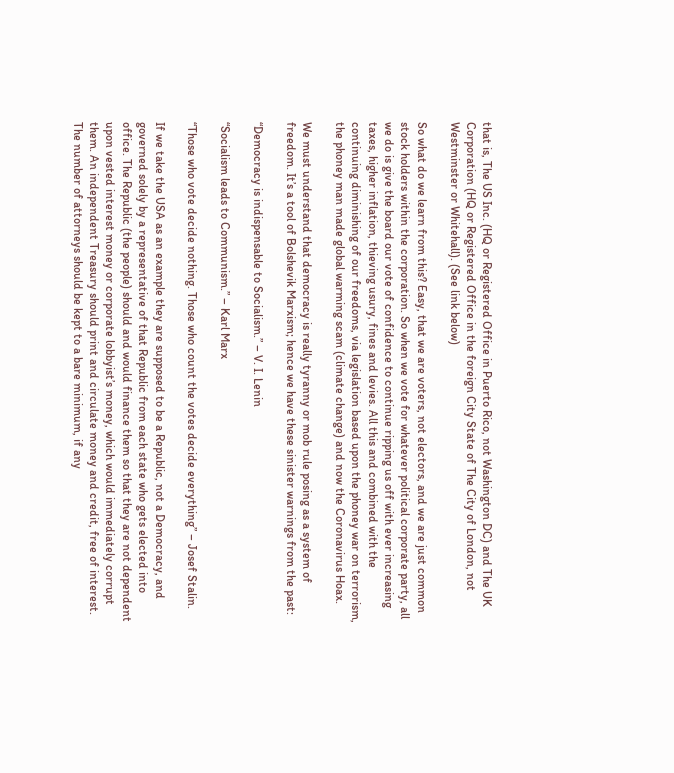that is, The US Inc. (HQ or Registered Office in Puerto Rico, not Washington DC) and The UK Corporation (HQ or Registered Office in the foreign City State of The City of London, not Westminster or Whitehall). (See link below)

So what do we learn from this? Easy, that we are voters, not electors, and we are just common stock holders within the corporation. So when we vote for whatever political corporate party, all we do is give the board our vote of confidence to continue ripping us off with ever increasing taxes, higher inflation, thieving usury, fines and levies. All this and combined with the continuing diminishing of our freedoms, via legislation based upon the phoney war on terrorism, the phoney man made global warming scam (climate change) and now the Coronavirus Hoax.

We must understand that democracy is really tyranny or mob rule posing as a system of freedom. It’s a tool of Bolshevik Marxism; hence we have these sinister warnings from the past:

“Democracy is indispensable to Socialism.” – V. I. Lenin

“Socialism leads to Communism.” – Karl Marx

“Those who vote decide nothing. Those who count the votes decide everything” – Josef Stalin.

If we take the USA as an example they are supposed to be a Republic, not a Democracy, and governed solely by a representative of that Republic from each state who gets elected into office. The Republic (the people) should and would finance them so that they are not dependent upon vested interest money or corporate lobbyist’s money, which would immediately corrupt them. An independent Treasury should print and circulate money and credit, free of interest. The number of attorneys should be kept to a bare minimum, if any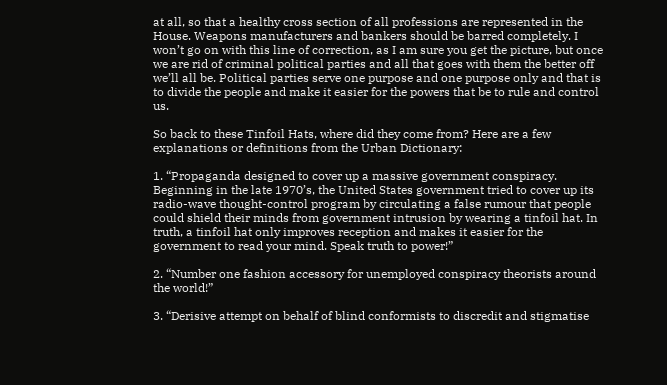at all, so that a healthy cross section of all professions are represented in the House. Weapons manufacturers and bankers should be barred completely. I won’t go on with this line of correction, as I am sure you get the picture, but once we are rid of criminal political parties and all that goes with them the better off we’ll all be. Political parties serve one purpose and one purpose only and that is to divide the people and make it easier for the powers that be to rule and control us.

So back to these Tinfoil Hats, where did they come from? Here are a few explanations or definitions from the Urban Dictionary:

1. “Propaganda designed to cover up a massive government conspiracy. Beginning in the late 1970’s, the United States government tried to cover up its radio-wave thought-control program by circulating a false rumour that people could shield their minds from government intrusion by wearing a tinfoil hat. In truth, a tinfoil hat only improves reception and makes it easier for the government to read your mind. Speak truth to power!”

2. “Number one fashion accessory for unemployed conspiracy theorists around the world!”

3. “Derisive attempt on behalf of blind conformists to discredit and stigmatise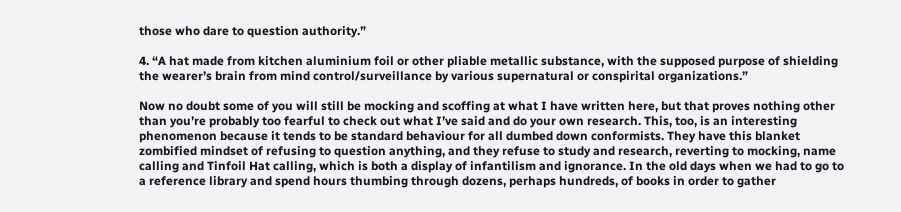those who dare to question authority.”

4. “A hat made from kitchen aluminium foil or other pliable metallic substance, with the supposed purpose of shielding the wearer’s brain from mind control/surveillance by various supernatural or conspirital organizations.”

Now no doubt some of you will still be mocking and scoffing at what I have written here, but that proves nothing other than you’re probably too fearful to check out what I’ve said and do your own research. This, too, is an interesting phenomenon because it tends to be standard behaviour for all dumbed down conformists. They have this blanket zombified mindset of refusing to question anything, and they refuse to study and research, reverting to mocking, name calling and Tinfoil Hat calling, which is both a display of infantilism and ignorance. In the old days when we had to go to a reference library and spend hours thumbing through dozens, perhaps hundreds, of books in order to gather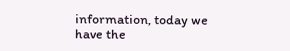information, today we have the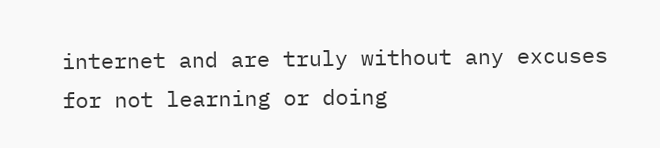internet and are truly without any excuses for not learning or doing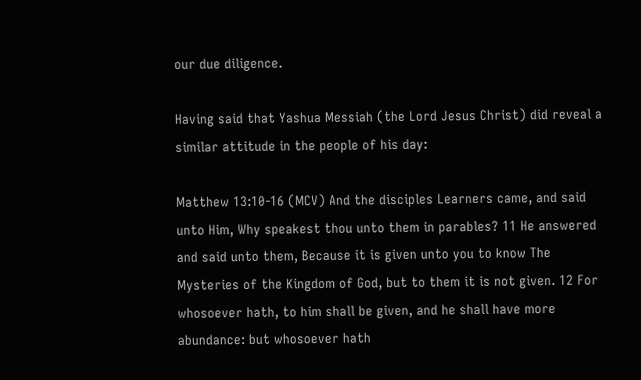our due diligence.

Having said that Yashua Messiah (the Lord Jesus Christ) did reveal a similar attitude in the people of his day:

Matthew 13:10-16 (MCV) And the disciples Learners came, and said unto Him, Why speakest thou unto them in parables? 11 He answered and said unto them, Because it is given unto you to know The Mysteries of the Kingdom of God, but to them it is not given. 12 For whosoever hath, to him shall be given, and he shall have more abundance: but whosoever hath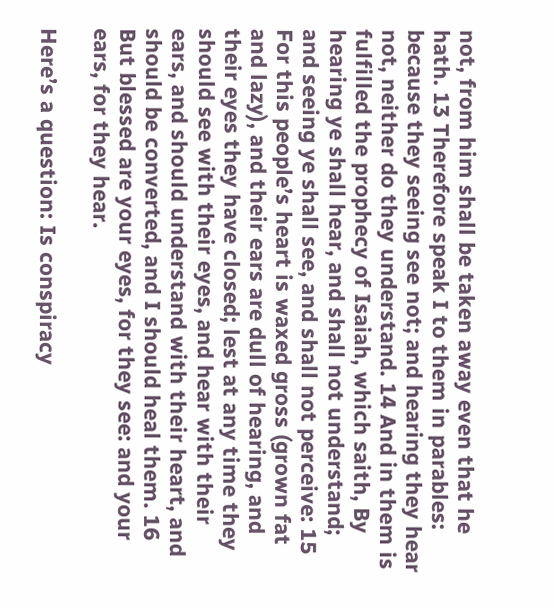not, from him shall be taken away even that he hath. 13 Therefore speak I to them in parables: because they seeing see not; and hearing they hear not, neither do they understand. 14 And in them is fulfilled the prophecy of Isaiah, which saith, By hearing ye shall hear, and shall not understand; and seeing ye shall see, and shall not perceive: 15 For this people’s heart is waxed gross (grown fat and lazy), and their ears are dull of hearing, and their eyes they have closed; lest at any time they should see with their eyes, and hear with their ears, and should understand with their heart, and should be converted, and I should heal them. 16 But blessed are your eyes, for they see: and your ears, for they hear.

Here’s a question: Is conspiracy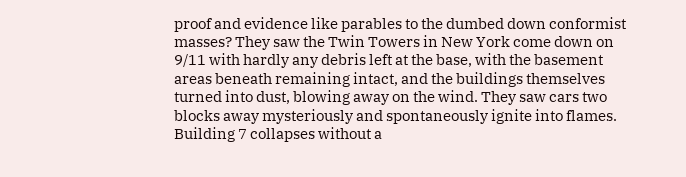proof and evidence like parables to the dumbed down conformist masses? They saw the Twin Towers in New York come down on 9/11 with hardly any debris left at the base, with the basement areas beneath remaining intact, and the buildings themselves turned into dust, blowing away on the wind. They saw cars two blocks away mysteriously and spontaneously ignite into flames. Building 7 collapses without a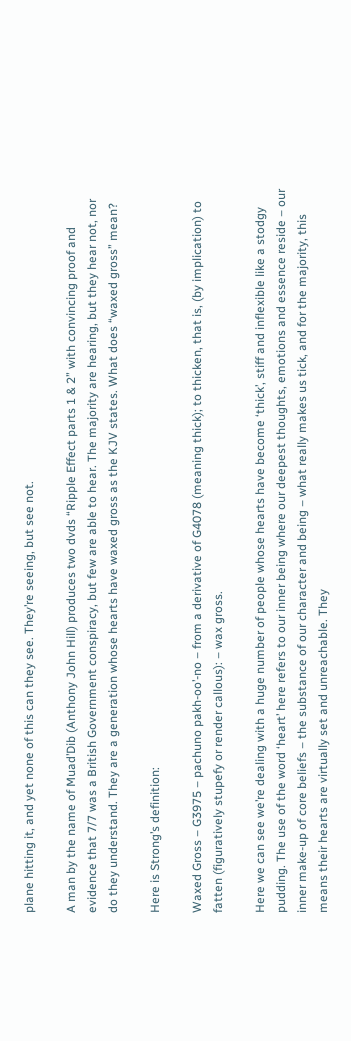plane hitting it, and yet none of this can they see. They’re seeing, but see not.

A man by the name of Muad’Dib (Anthony John Hill) produces two dvds “Ripple Effect parts 1 & 2” with convincing proof and evidence that 7/7 was a British Government conspiracy, but few are able to hear. The majority are hearing, but they hear not, nor do they understand. They are a generation whose hearts have waxed gross as the KJV states. What does “waxed gross” mean?

Here is Strong’s definition:

Waxed Gross – G3975 – pachuno pakh-oo’-no – from a derivative of G4078 (meaning thick); to thicken, that is, (by implication) to fatten (figuratively stupefy or render callous): – wax gross.

Here we can see we’re dealing with a huge number of people whose hearts have become ‘thick’, stiff and inflexible like a stodgy pudding. The use of the word ‘heart’ here refers to our inner being where our deepest thoughts, emotions and essence reside – our inner make-up of core beliefs – the substance of our character and being – what really makes us tick, and for the majority, this means their hearts are virtually set and unreachable. They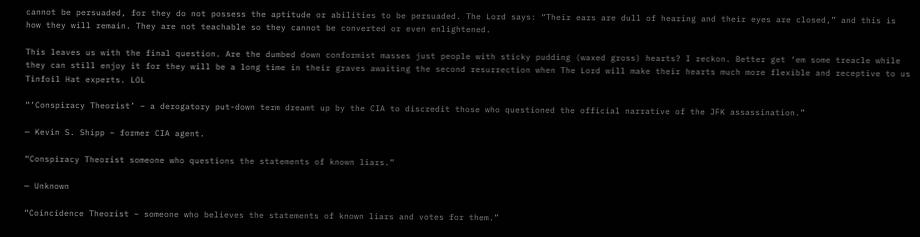cannot be persuaded, for they do not possess the aptitude or abilities to be persuaded. The Lord says: “Their ears are dull of hearing and their eyes are closed,” and this is how they will remain. They are not teachable so they cannot be converted or even enlightened.

This leaves us with the final question. Are the dumbed down conformist masses just people with sticky pudding (waxed gross) hearts? I reckon. Better get ‘em some treacle while they can still enjoy it for they will be a long time in their graves awaiting the second resurrection when The Lord will make their hearts much more flexible and receptive to us Tinfoil Hat experts. LOL

“‘Conspiracy Theorist’ – a derogatory put-down term dreamt up by the CIA to discredit those who questioned the official narrative of the JFK assassination.”

— Kevin S. Shipp – former CIA agent.

“Conspiracy Theorist someone who questions the statements of known liars.”

— Unknown

“Coincidence Theorist – someone who believes the statements of known liars and votes for them.”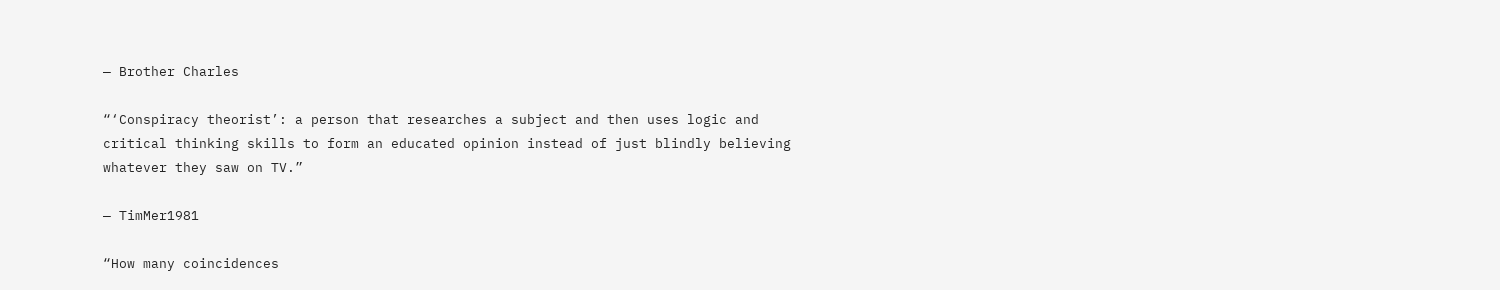— Brother Charles

“‘Conspiracy theorist’: a person that researches a subject and then uses logic and critical thinking skills to form an educated opinion instead of just blindly believing whatever they saw on TV.”

— TimMer1981

“How many coincidences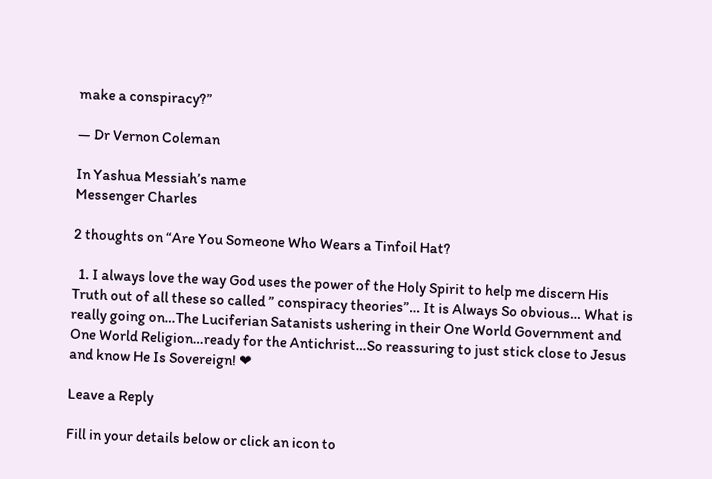make a conspiracy?”

— Dr Vernon Coleman

In Yashua Messiah’s name
Messenger Charles

2 thoughts on “Are You Someone Who Wears a Tinfoil Hat?

  1. I always love the way God uses the power of the Holy Spirit to help me discern His Truth out of all these so called ” conspiracy theories”… It is Always So obvious… What is really going on…The Luciferian Satanists ushering in their One World Government and One World Religion…ready for the Antichrist…So reassuring to just stick close to Jesus and know He Is Sovereign! ❤

Leave a Reply

Fill in your details below or click an icon to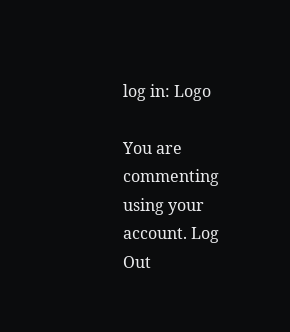log in: Logo

You are commenting using your account. Log Out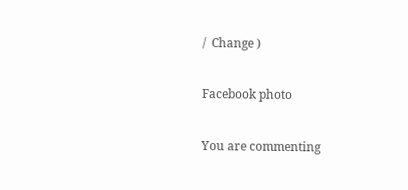/  Change )

Facebook photo

You are commenting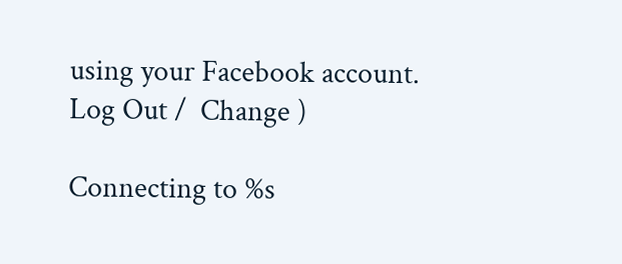using your Facebook account. Log Out /  Change )

Connecting to %s